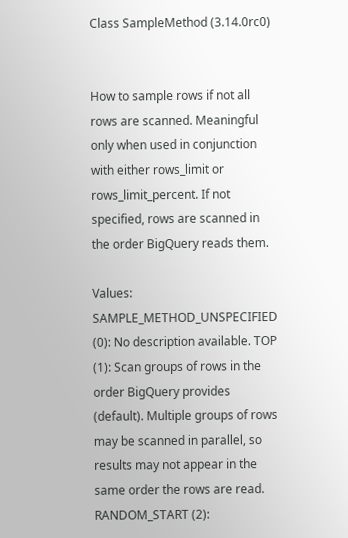Class SampleMethod (3.14.0rc0)


How to sample rows if not all rows are scanned. Meaningful only when used in conjunction with either rows_limit or rows_limit_percent. If not specified, rows are scanned in the order BigQuery reads them.

Values: SAMPLE_METHOD_UNSPECIFIED (0): No description available. TOP (1): Scan groups of rows in the order BigQuery provides (default). Multiple groups of rows may be scanned in parallel, so results may not appear in the same order the rows are read. RANDOM_START (2):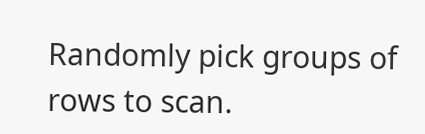Randomly pick groups of rows to scan.